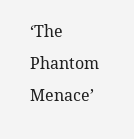‘The Phantom Menace’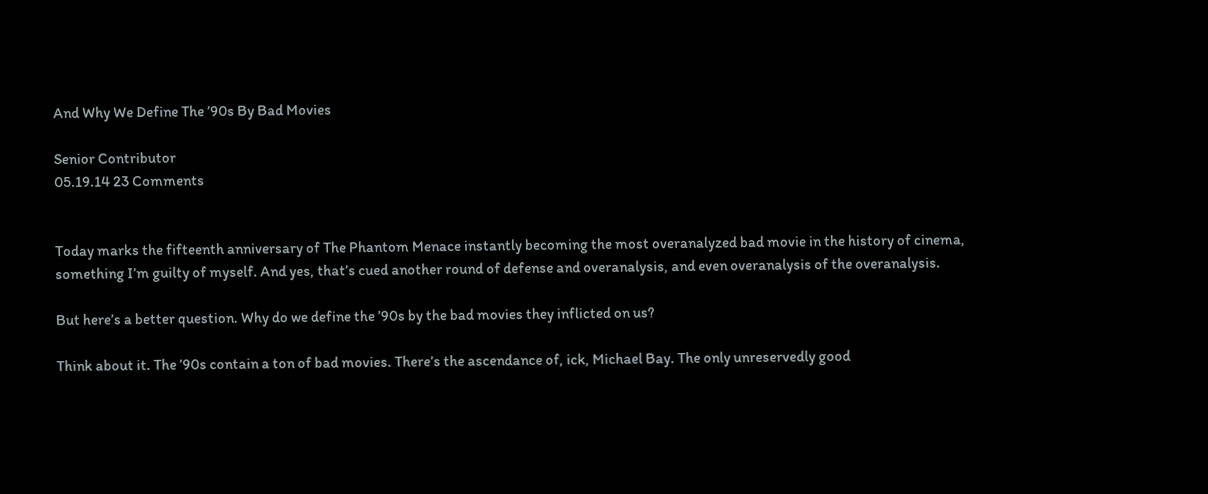And Why We Define The ’90s By Bad Movies

Senior Contributor
05.19.14 23 Comments


Today marks the fifteenth anniversary of The Phantom Menace instantly becoming the most overanalyzed bad movie in the history of cinema, something I’m guilty of myself. And yes, that’s cued another round of defense and overanalysis, and even overanalysis of the overanalysis.

But here’s a better question. Why do we define the ’90s by the bad movies they inflicted on us?

Think about it. The ’90s contain a ton of bad movies. There’s the ascendance of, ick, Michael Bay. The only unreservedly good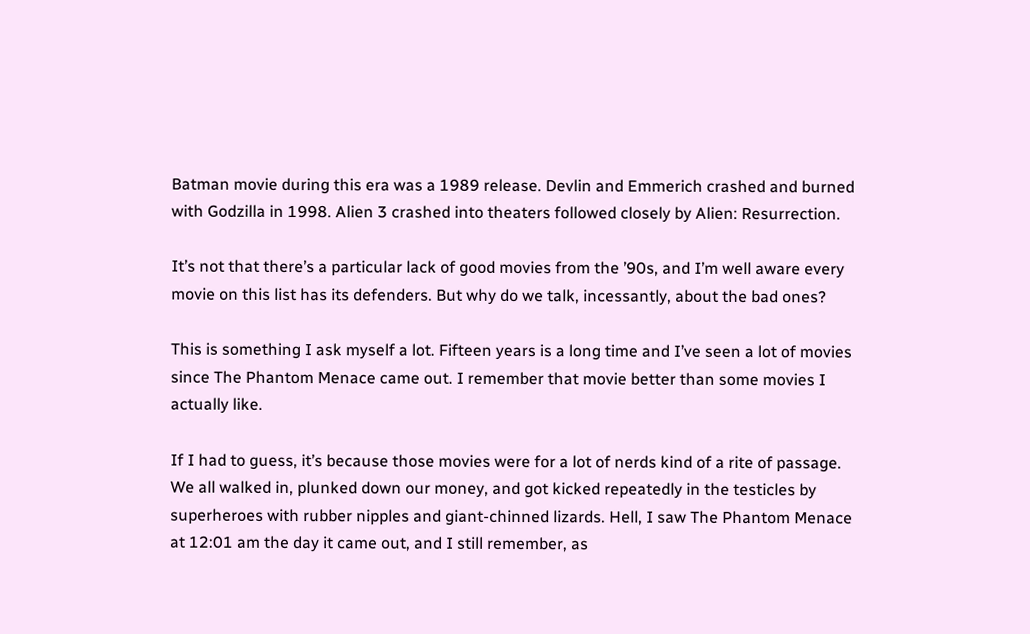Batman movie during this era was a 1989 release. Devlin and Emmerich crashed and burned with Godzilla in 1998. Alien 3 crashed into theaters followed closely by Alien: Resurrection.

It’s not that there’s a particular lack of good movies from the ’90s, and I’m well aware every movie on this list has its defenders. But why do we talk, incessantly, about the bad ones?

This is something I ask myself a lot. Fifteen years is a long time and I’ve seen a lot of movies since The Phantom Menace came out. I remember that movie better than some movies I actually like.

If I had to guess, it’s because those movies were for a lot of nerds kind of a rite of passage. We all walked in, plunked down our money, and got kicked repeatedly in the testicles by superheroes with rubber nipples and giant-chinned lizards. Hell, I saw The Phantom Menace at 12:01 am the day it came out, and I still remember, as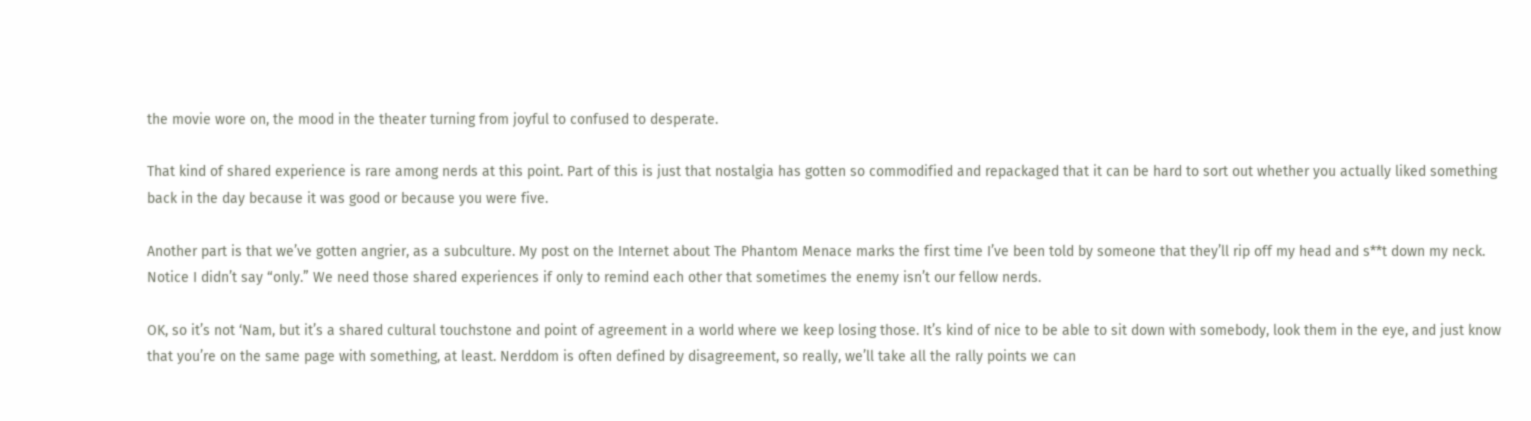the movie wore on, the mood in the theater turning from joyful to confused to desperate.

That kind of shared experience is rare among nerds at this point. Part of this is just that nostalgia has gotten so commodified and repackaged that it can be hard to sort out whether you actually liked something back in the day because it was good or because you were five.

Another part is that we’ve gotten angrier, as a subculture. My post on the Internet about The Phantom Menace marks the first time I’ve been told by someone that they’ll rip off my head and s**t down my neck. Notice I didn’t say “only.” We need those shared experiences if only to remind each other that sometimes the enemy isn’t our fellow nerds.

OK, so it’s not ‘Nam, but it’s a shared cultural touchstone and point of agreement in a world where we keep losing those. It’s kind of nice to be able to sit down with somebody, look them in the eye, and just know that you’re on the same page with something, at least. Nerddom is often defined by disagreement, so really, we’ll take all the rally points we can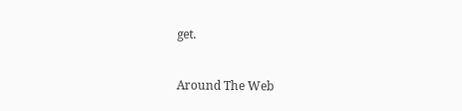get.

Around The Web